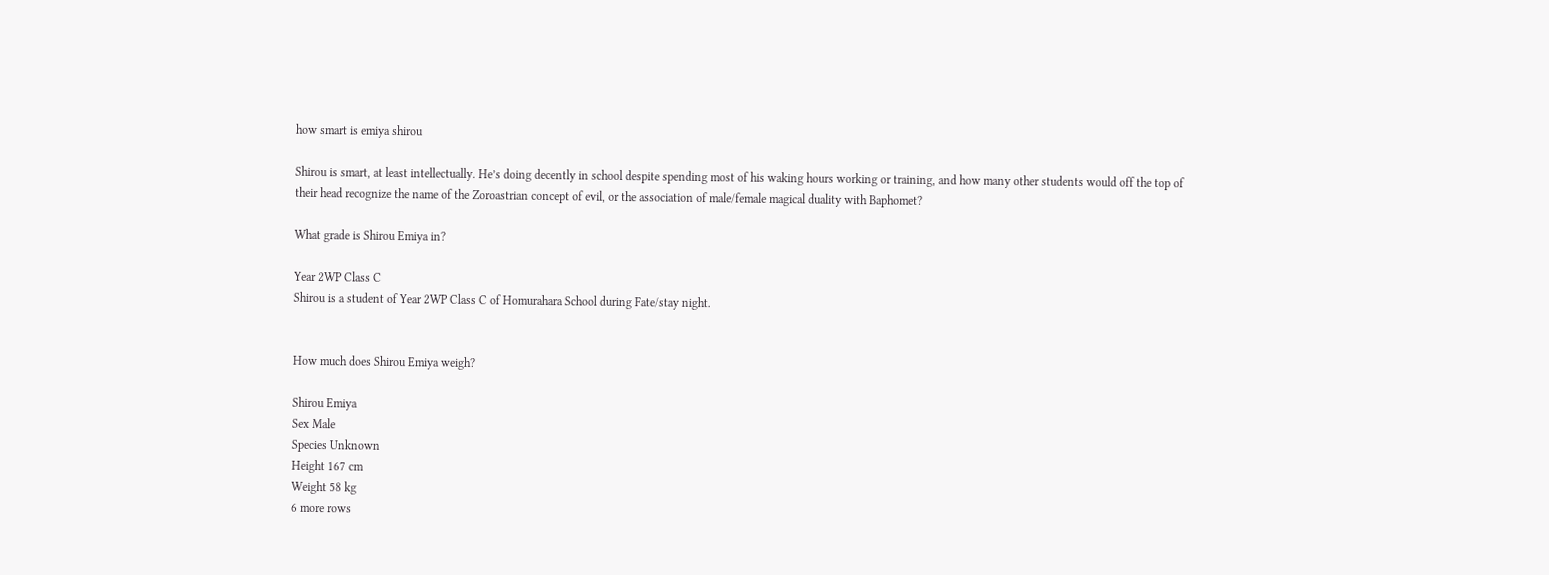how smart is emiya shirou

Shirou is smart, at least intellectually. He’s doing decently in school despite spending most of his waking hours working or training, and how many other students would off the top of their head recognize the name of the Zoroastrian concept of evil, or the association of male/female magical duality with Baphomet?

What grade is Shirou Emiya in?

Year 2WP Class C
Shirou is a student of Year 2WP Class C of Homurahara School during Fate/stay night.


How much does Shirou Emiya weigh?

Shirou Emiya
Sex Male
Species Unknown
Height 167 cm
Weight 58 kg
6 more rows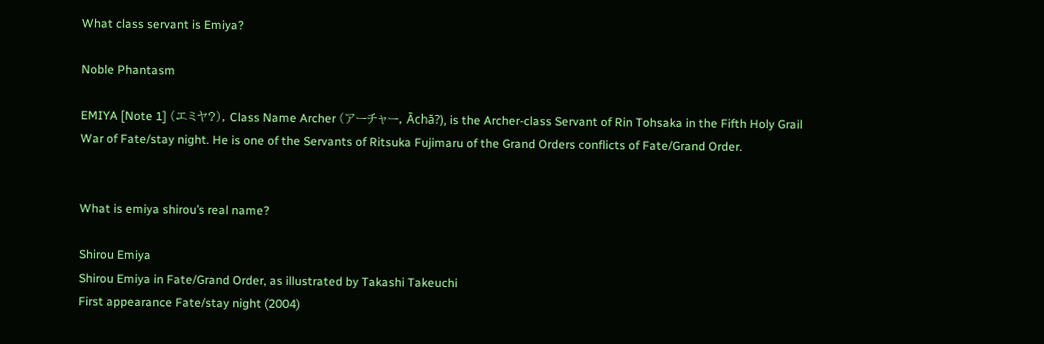What class servant is Emiya?

Noble Phantasm

EMIYA [Note 1] (エミヤ?), Class Name Archer (アーチャー, Āchā?), is the Archer-class Servant of Rin Tohsaka in the Fifth Holy Grail War of Fate/stay night. He is one of the Servants of Ritsuka Fujimaru of the Grand Orders conflicts of Fate/Grand Order.


What is emiya shirou’s real name?

Shirou Emiya
Shirou Emiya in Fate/Grand Order, as illustrated by Takashi Takeuchi
First appearance Fate/stay night (2004)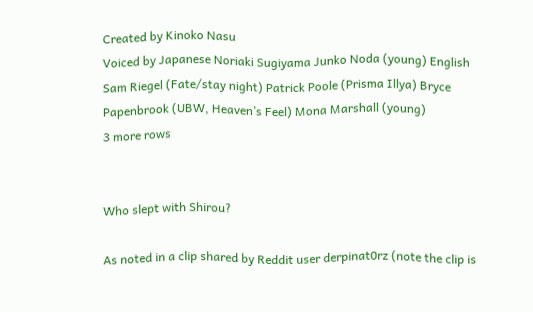Created by Kinoko Nasu
Voiced by Japanese Noriaki Sugiyama Junko Noda (young) English Sam Riegel (Fate/stay night) Patrick Poole (Prisma Illya) Bryce Papenbrook (UBW, Heaven’s Feel) Mona Marshall (young)
3 more rows


Who slept with Shirou?

As noted in a clip shared by Reddit user derpinat0rz (note the clip is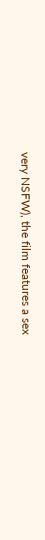very NSFW), the film features a sex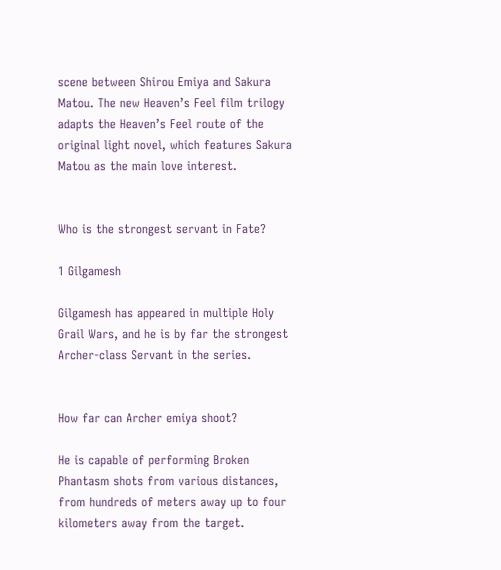scene between Shirou Emiya and Sakura Matou. The new Heaven’s Feel film trilogy adapts the Heaven’s Feel route of the original light novel, which features Sakura Matou as the main love interest.


Who is the strongest servant in Fate?

1 Gilgamesh

Gilgamesh has appeared in multiple Holy Grail Wars, and he is by far the strongest Archer-class Servant in the series.


How far can Archer emiya shoot?

He is capable of performing Broken Phantasm shots from various distances, from hundreds of meters away up to four kilometers away from the target.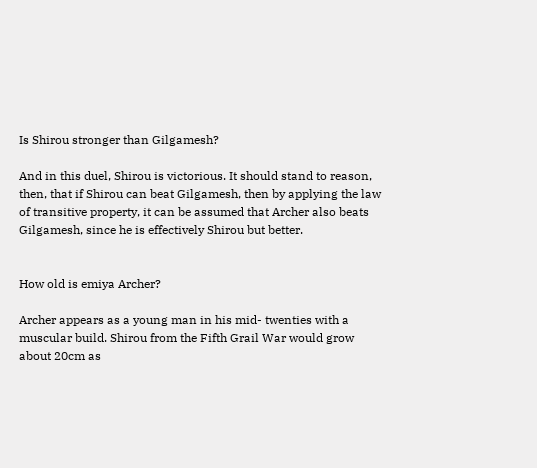Is Shirou stronger than Gilgamesh?

And in this duel, Shirou is victorious. It should stand to reason, then, that if Shirou can beat Gilgamesh, then by applying the law of transitive property, it can be assumed that Archer also beats Gilgamesh, since he is effectively Shirou but better.


How old is emiya Archer?

Archer appears as a young man in his mid- twenties with a muscular build. Shirou from the Fifth Grail War would grow about 20cm as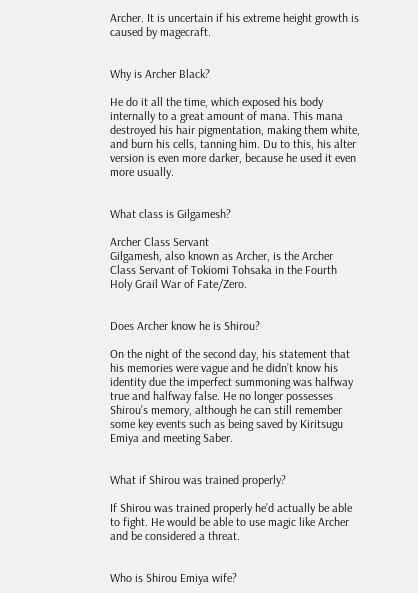Archer. It is uncertain if his extreme height growth is caused by magecraft.


Why is Archer Black?

He do it all the time, which exposed his body internally to a great amount of mana. This mana destroyed his hair pigmentation, making them white, and burn his cells, tanning him. Du to this, his alter version is even more darker, because he used it even more usually.


What class is Gilgamesh?

Archer Class Servant
Gilgamesh, also known as Archer, is the Archer Class Servant of Tokiomi Tohsaka in the Fourth Holy Grail War of Fate/Zero.


Does Archer know he is Shirou?

On the night of the second day, his statement that his memories were vague and he didn’t know his identity due the imperfect summoning was halfway true and halfway false. He no longer possesses Shirou’s memory, although he can still remember some key events such as being saved by Kiritsugu Emiya and meeting Saber.


What if Shirou was trained properly?

If Shirou was trained properly he’d actually be able to fight. He would be able to use magic like Archer and be considered a threat.


Who is Shirou Emiya wife?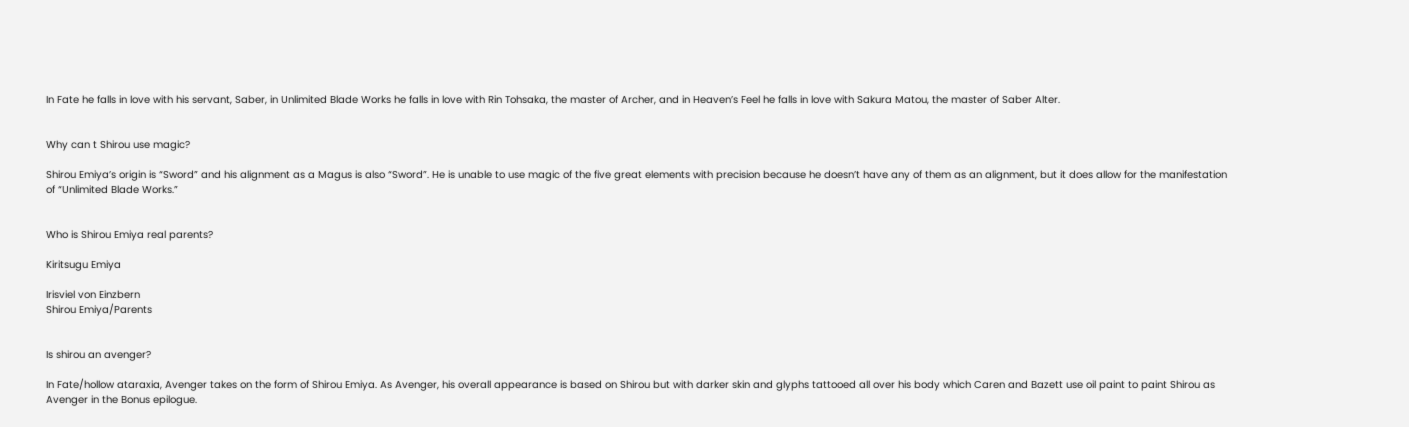In Fate he falls in love with his servant, Saber, in Unlimited Blade Works he falls in love with Rin Tohsaka, the master of Archer, and in Heaven’s Feel he falls in love with Sakura Matou, the master of Saber Alter.


Why can t Shirou use magic?

Shirou Emiya’s origin is “Sword” and his alignment as a Magus is also “Sword”. He is unable to use magic of the five great elements with precision because he doesn’t have any of them as an alignment, but it does allow for the manifestation of “Unlimited Blade Works.”


Who is Shirou Emiya real parents?

Kiritsugu Emiya

Irisviel von Einzbern
Shirou Emiya/Parents


Is shirou an avenger?

In Fate/hollow ataraxia, Avenger takes on the form of Shirou Emiya. As Avenger, his overall appearance is based on Shirou but with darker skin and glyphs tattooed all over his body which Caren and Bazett use oil paint to paint Shirou as Avenger in the Bonus epilogue.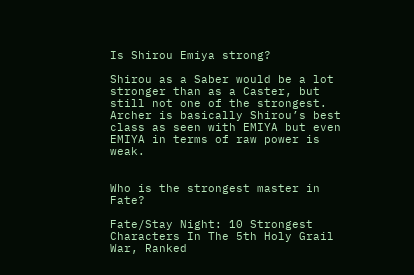Is Shirou Emiya strong?

Shirou as a Saber would be a lot stronger than as a Caster, but still not one of the strongest. Archer is basically Shirou’s best class as seen with EMIYA but even EMIYA in terms of raw power is weak.


Who is the strongest master in Fate?

Fate/Stay Night: 10 Strongest Characters In The 5th Holy Grail War, Ranked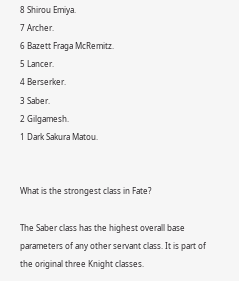8 Shirou Emiya.
7 Archer.
6 Bazett Fraga McRemitz.
5 Lancer.
4 Berserker.
3 Saber.
2 Gilgamesh.
1 Dark Sakura Matou.


What is the strongest class in Fate?

The Saber class has the highest overall base parameters of any other servant class. It is part of the original three Knight classes.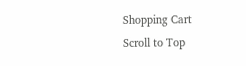Shopping Cart
Scroll to Top